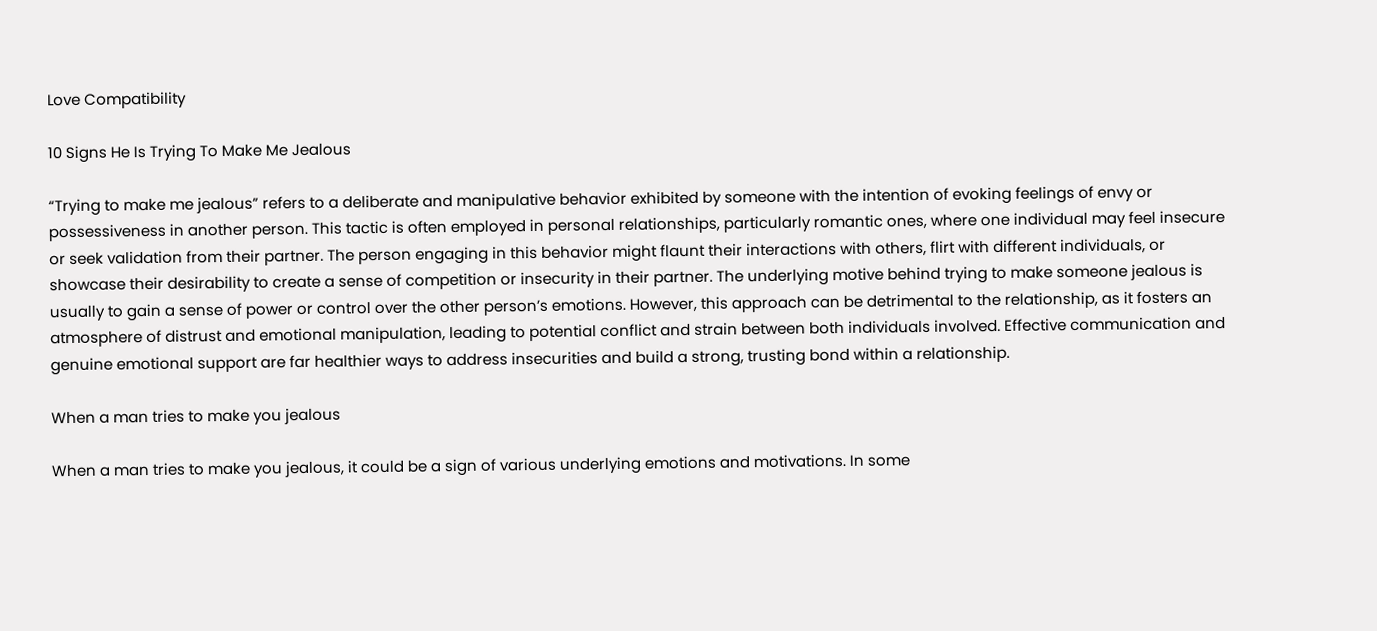Love Compatibility

10 Signs He Is Trying To Make Me Jealous

“Trying to make me jealous” refers to a deliberate and manipulative behavior exhibited by someone with the intention of evoking feelings of envy or possessiveness in another person. This tactic is often employed in personal relationships, particularly romantic ones, where one individual may feel insecure or seek validation from their partner. The person engaging in this behavior might flaunt their interactions with others, flirt with different individuals, or showcase their desirability to create a sense of competition or insecurity in their partner. The underlying motive behind trying to make someone jealous is usually to gain a sense of power or control over the other person’s emotions. However, this approach can be detrimental to the relationship, as it fosters an atmosphere of distrust and emotional manipulation, leading to potential conflict and strain between both individuals involved. Effective communication and genuine emotional support are far healthier ways to address insecurities and build a strong, trusting bond within a relationship.

When a man tries to make you jealous

When a man tries to make you jealous, it could be a sign of various underlying emotions and motivations. In some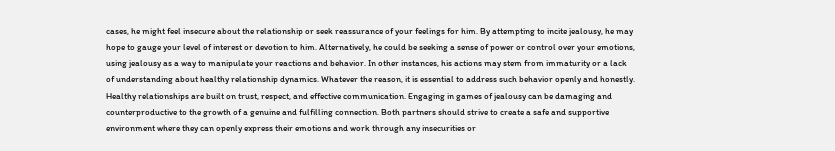cases, he might feel insecure about the relationship or seek reassurance of your feelings for him. By attempting to incite jealousy, he may hope to gauge your level of interest or devotion to him. Alternatively, he could be seeking a sense of power or control over your emotions, using jealousy as a way to manipulate your reactions and behavior. In other instances, his actions may stem from immaturity or a lack of understanding about healthy relationship dynamics. Whatever the reason, it is essential to address such behavior openly and honestly. Healthy relationships are built on trust, respect, and effective communication. Engaging in games of jealousy can be damaging and counterproductive to the growth of a genuine and fulfilling connection. Both partners should strive to create a safe and supportive environment where they can openly express their emotions and work through any insecurities or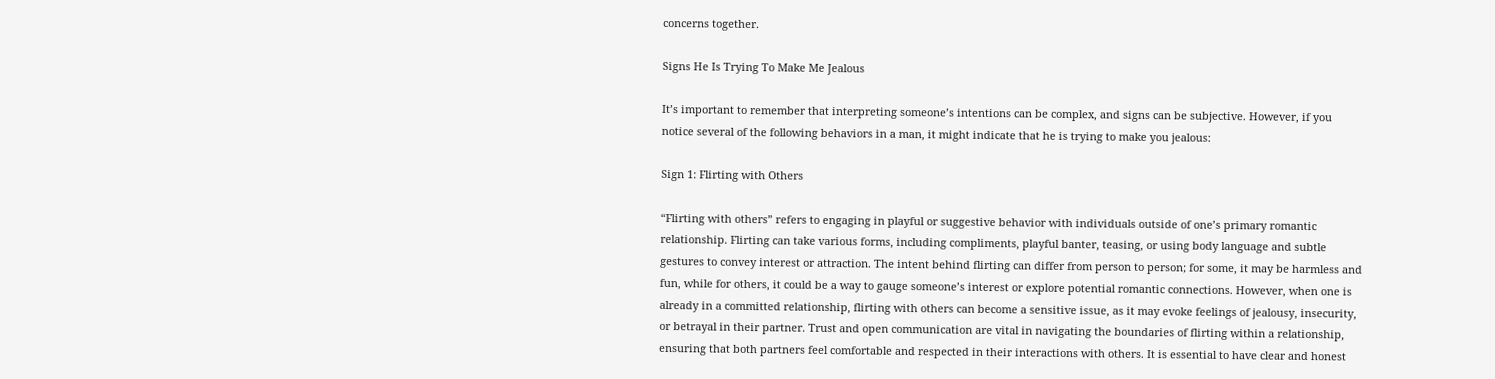concerns together.

Signs He Is Trying To Make Me Jealous

It’s important to remember that interpreting someone’s intentions can be complex, and signs can be subjective. However, if you notice several of the following behaviors in a man, it might indicate that he is trying to make you jealous:

Sign 1: Flirting with Others

“Flirting with others” refers to engaging in playful or suggestive behavior with individuals outside of one’s primary romantic relationship. Flirting can take various forms, including compliments, playful banter, teasing, or using body language and subtle gestures to convey interest or attraction. The intent behind flirting can differ from person to person; for some, it may be harmless and fun, while for others, it could be a way to gauge someone’s interest or explore potential romantic connections. However, when one is already in a committed relationship, flirting with others can become a sensitive issue, as it may evoke feelings of jealousy, insecurity, or betrayal in their partner. Trust and open communication are vital in navigating the boundaries of flirting within a relationship, ensuring that both partners feel comfortable and respected in their interactions with others. It is essential to have clear and honest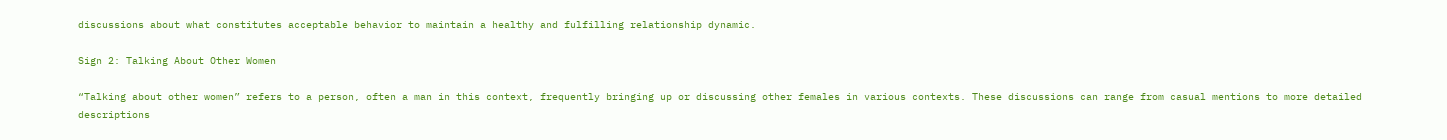discussions about what constitutes acceptable behavior to maintain a healthy and fulfilling relationship dynamic.

Sign 2: Talking About Other Women

“Talking about other women” refers to a person, often a man in this context, frequently bringing up or discussing other females in various contexts. These discussions can range from casual mentions to more detailed descriptions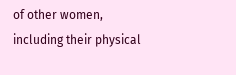of other women, including their physical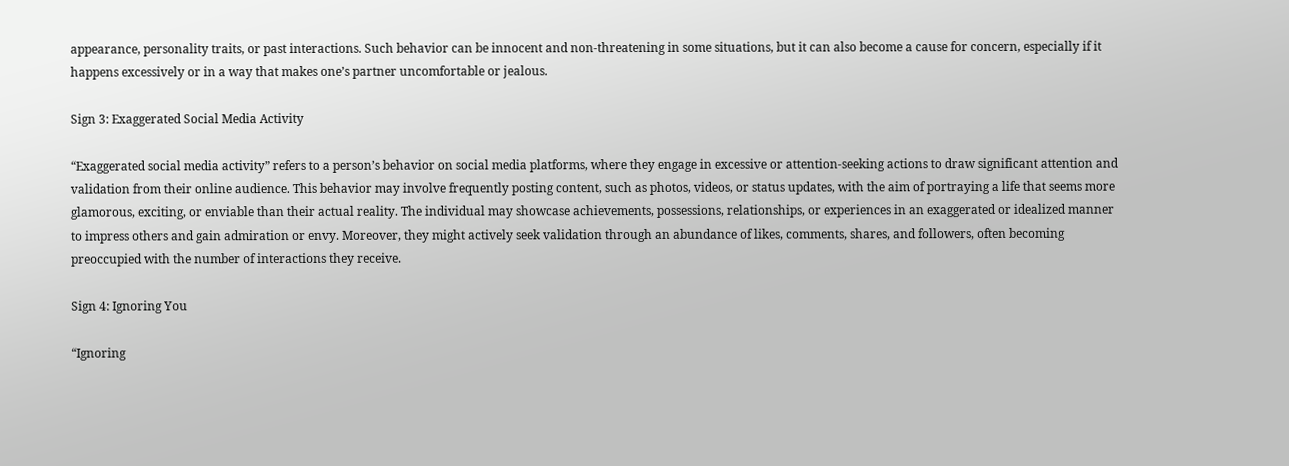appearance, personality traits, or past interactions. Such behavior can be innocent and non-threatening in some situations, but it can also become a cause for concern, especially if it happens excessively or in a way that makes one’s partner uncomfortable or jealous.

Sign 3: Exaggerated Social Media Activity

“Exaggerated social media activity” refers to a person’s behavior on social media platforms, where they engage in excessive or attention-seeking actions to draw significant attention and validation from their online audience. This behavior may involve frequently posting content, such as photos, videos, or status updates, with the aim of portraying a life that seems more glamorous, exciting, or enviable than their actual reality. The individual may showcase achievements, possessions, relationships, or experiences in an exaggerated or idealized manner to impress others and gain admiration or envy. Moreover, they might actively seek validation through an abundance of likes, comments, shares, and followers, often becoming preoccupied with the number of interactions they receive.

Sign 4: Ignoring You

“Ignoring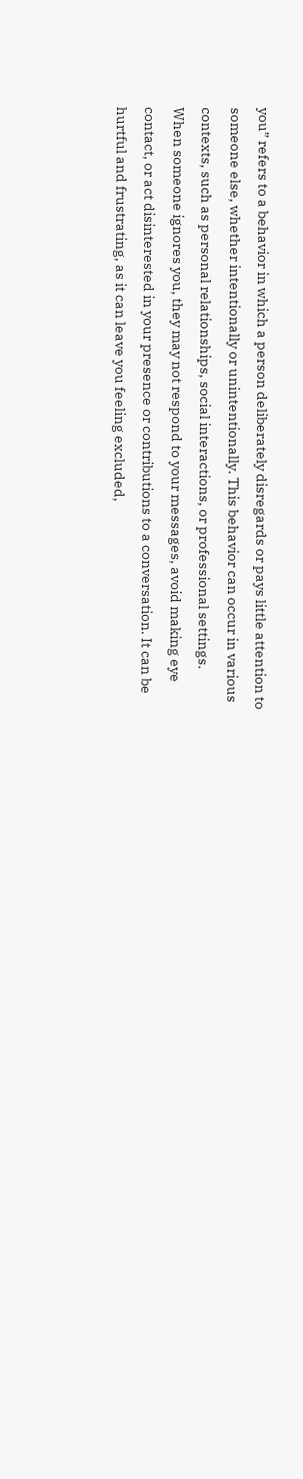you” refers to a behavior in which a person deliberately disregards or pays little attention to someone else, whether intentionally or unintentionally. This behavior can occur in various contexts, such as personal relationships, social interactions, or professional settings. When someone ignores you, they may not respond to your messages, avoid making eye contact, or act disinterested in your presence or contributions to a conversation. It can be hurtful and frustrating, as it can leave you feeling excluded,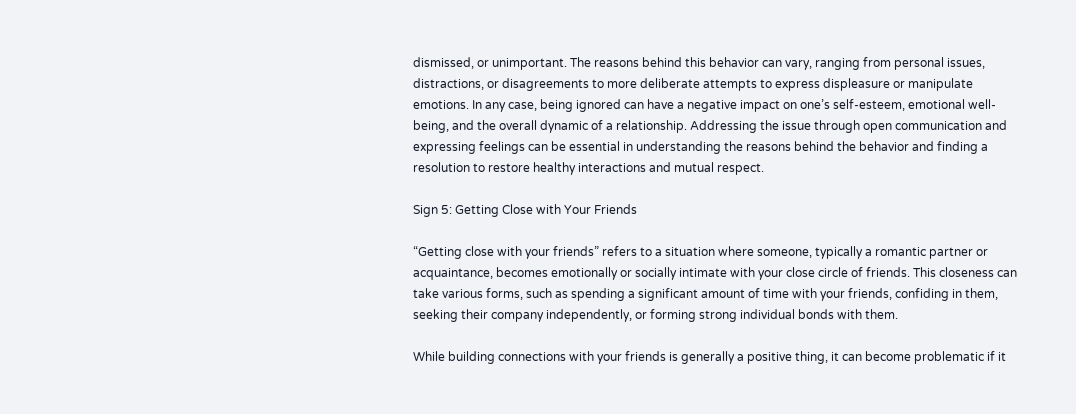dismissed, or unimportant. The reasons behind this behavior can vary, ranging from personal issues, distractions, or disagreements to more deliberate attempts to express displeasure or manipulate emotions. In any case, being ignored can have a negative impact on one’s self-esteem, emotional well-being, and the overall dynamic of a relationship. Addressing the issue through open communication and expressing feelings can be essential in understanding the reasons behind the behavior and finding a resolution to restore healthy interactions and mutual respect.

Sign 5: Getting Close with Your Friends

“Getting close with your friends” refers to a situation where someone, typically a romantic partner or acquaintance, becomes emotionally or socially intimate with your close circle of friends. This closeness can take various forms, such as spending a significant amount of time with your friends, confiding in them, seeking their company independently, or forming strong individual bonds with them.

While building connections with your friends is generally a positive thing, it can become problematic if it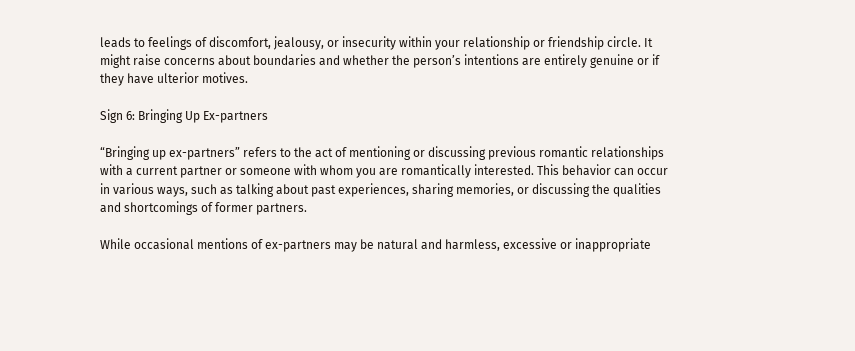leads to feelings of discomfort, jealousy, or insecurity within your relationship or friendship circle. It might raise concerns about boundaries and whether the person’s intentions are entirely genuine or if they have ulterior motives.

Sign 6: Bringing Up Ex-partners

“Bringing up ex-partners” refers to the act of mentioning or discussing previous romantic relationships with a current partner or someone with whom you are romantically interested. This behavior can occur in various ways, such as talking about past experiences, sharing memories, or discussing the qualities and shortcomings of former partners.

While occasional mentions of ex-partners may be natural and harmless, excessive or inappropriate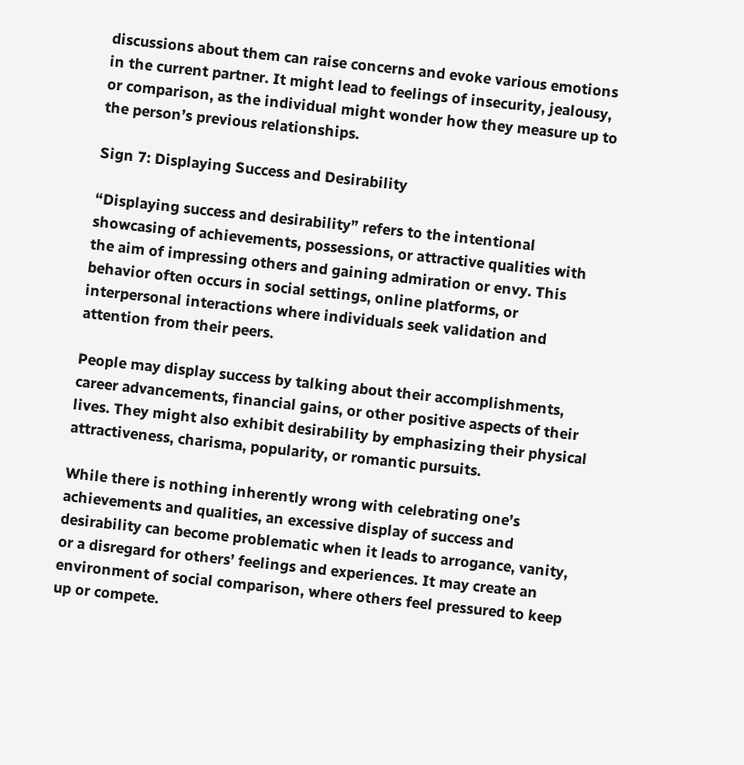discussions about them can raise concerns and evoke various emotions in the current partner. It might lead to feelings of insecurity, jealousy, or comparison, as the individual might wonder how they measure up to the person’s previous relationships.

Sign 7: Displaying Success and Desirability

“Displaying success and desirability” refers to the intentional showcasing of achievements, possessions, or attractive qualities with the aim of impressing others and gaining admiration or envy. This behavior often occurs in social settings, online platforms, or interpersonal interactions where individuals seek validation and attention from their peers.

People may display success by talking about their accomplishments, career advancements, financial gains, or other positive aspects of their lives. They might also exhibit desirability by emphasizing their physical attractiveness, charisma, popularity, or romantic pursuits.

While there is nothing inherently wrong with celebrating one’s achievements and qualities, an excessive display of success and desirability can become problematic when it leads to arrogance, vanity, or a disregard for others’ feelings and experiences. It may create an environment of social comparison, where others feel pressured to keep up or compete.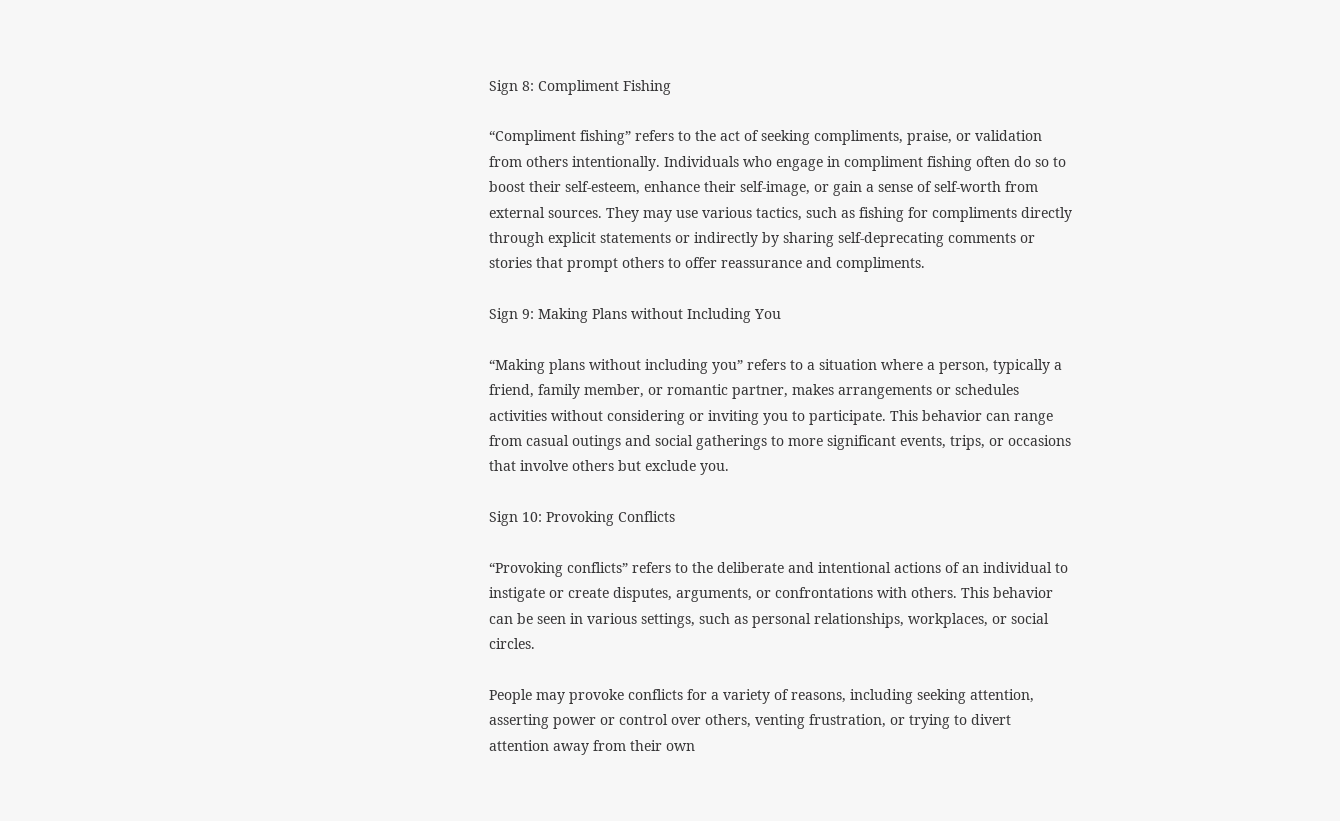Sign 8: Compliment Fishing

“Compliment fishing” refers to the act of seeking compliments, praise, or validation from others intentionally. Individuals who engage in compliment fishing often do so to boost their self-esteem, enhance their self-image, or gain a sense of self-worth from external sources. They may use various tactics, such as fishing for compliments directly through explicit statements or indirectly by sharing self-deprecating comments or stories that prompt others to offer reassurance and compliments.

Sign 9: Making Plans without Including You

“Making plans without including you” refers to a situation where a person, typically a friend, family member, or romantic partner, makes arrangements or schedules activities without considering or inviting you to participate. This behavior can range from casual outings and social gatherings to more significant events, trips, or occasions that involve others but exclude you.

Sign 10: Provoking Conflicts

“Provoking conflicts” refers to the deliberate and intentional actions of an individual to instigate or create disputes, arguments, or confrontations with others. This behavior can be seen in various settings, such as personal relationships, workplaces, or social circles.

People may provoke conflicts for a variety of reasons, including seeking attention, asserting power or control over others, venting frustration, or trying to divert attention away from their own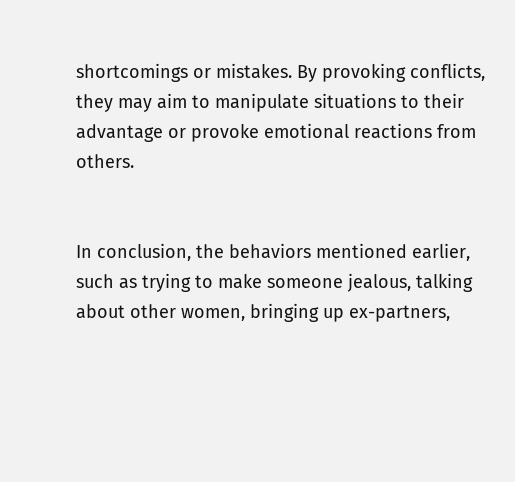shortcomings or mistakes. By provoking conflicts, they may aim to manipulate situations to their advantage or provoke emotional reactions from others.


In conclusion, the behaviors mentioned earlier, such as trying to make someone jealous, talking about other women, bringing up ex-partners,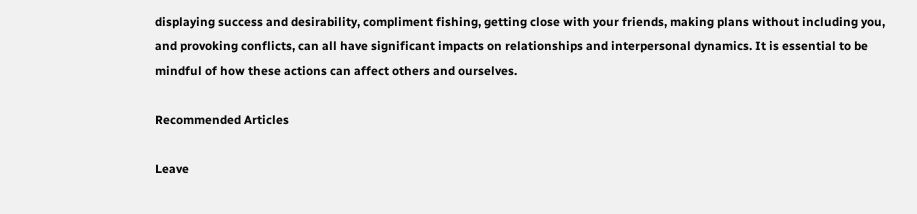displaying success and desirability, compliment fishing, getting close with your friends, making plans without including you, and provoking conflicts, can all have significant impacts on relationships and interpersonal dynamics. It is essential to be mindful of how these actions can affect others and ourselves.

Recommended Articles

Leave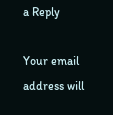a Reply

Your email address will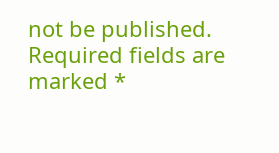not be published. Required fields are marked *